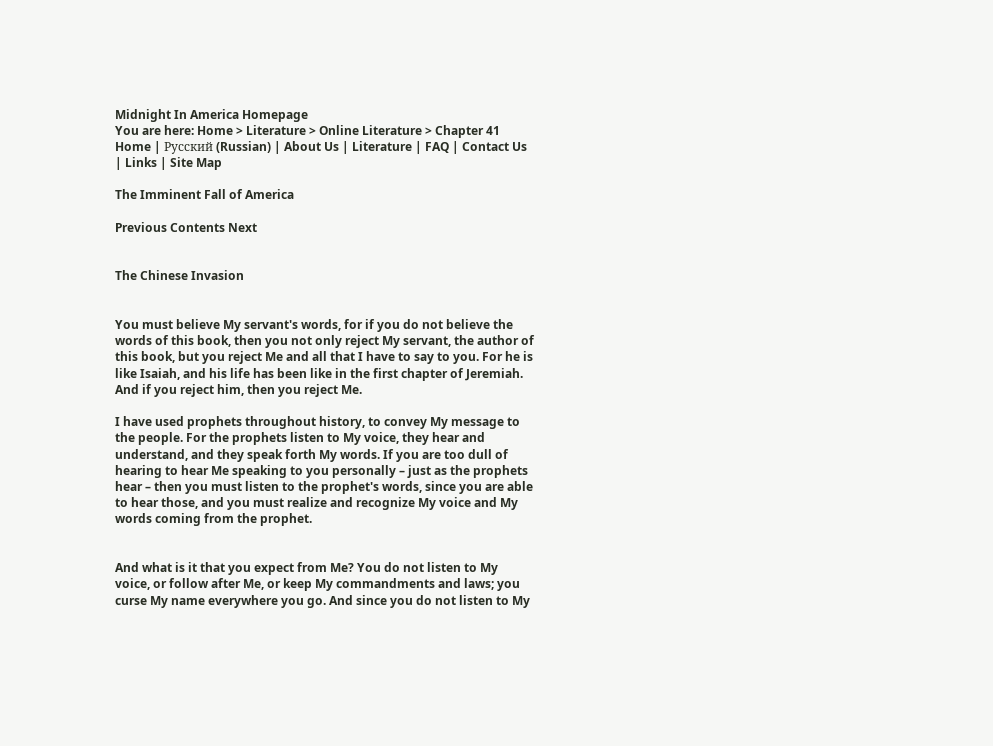Midnight In America Homepage
You are here: Home > Literature > Online Literature > Chapter 41
Home | Русский (Russian) | About Us | Literature | FAQ | Contact Us | Links | Site Map

The Imminent Fall of America

Previous Contents Next


The Chinese Invasion


You must believe My servant's words, for if you do not believe the words of this book, then you not only reject My servant, the author of this book, but you reject Me and all that I have to say to you. For he is like Isaiah, and his life has been like in the first chapter of Jeremiah. And if you reject him, then you reject Me.

I have used prophets throughout history, to convey My message to the people. For the prophets listen to My voice, they hear and understand, and they speak forth My words. If you are too dull of hearing to hear Me speaking to you personally – just as the prophets hear – then you must listen to the prophet's words, since you are able to hear those, and you must realize and recognize My voice and My words coming from the prophet.


And what is it that you expect from Me? You do not listen to My voice, or follow after Me, or keep My commandments and laws; you curse My name everywhere you go. And since you do not listen to My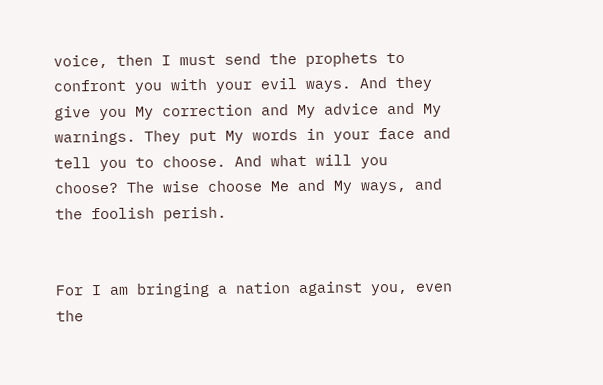voice, then I must send the prophets to confront you with your evil ways. And they give you My correction and My advice and My warnings. They put My words in your face and tell you to choose. And what will you choose? The wise choose Me and My ways, and the foolish perish.


For I am bringing a nation against you, even the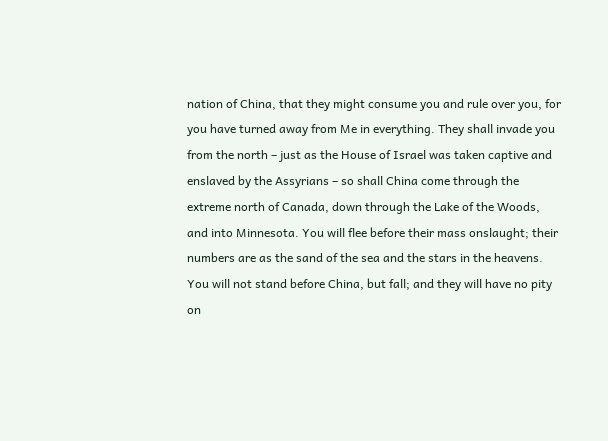nation of China, that they might consume you and rule over you, for you have turned away from Me in everything. They shall invade you from the north – just as the House of Israel was taken captive and enslaved by the Assyrians – so shall China come through the extreme north of Canada, down through the Lake of the Woods, and into Minnesota. You will flee before their mass onslaught; their numbers are as the sand of the sea and the stars in the heavens. You will not stand before China, but fall; and they will have no pity on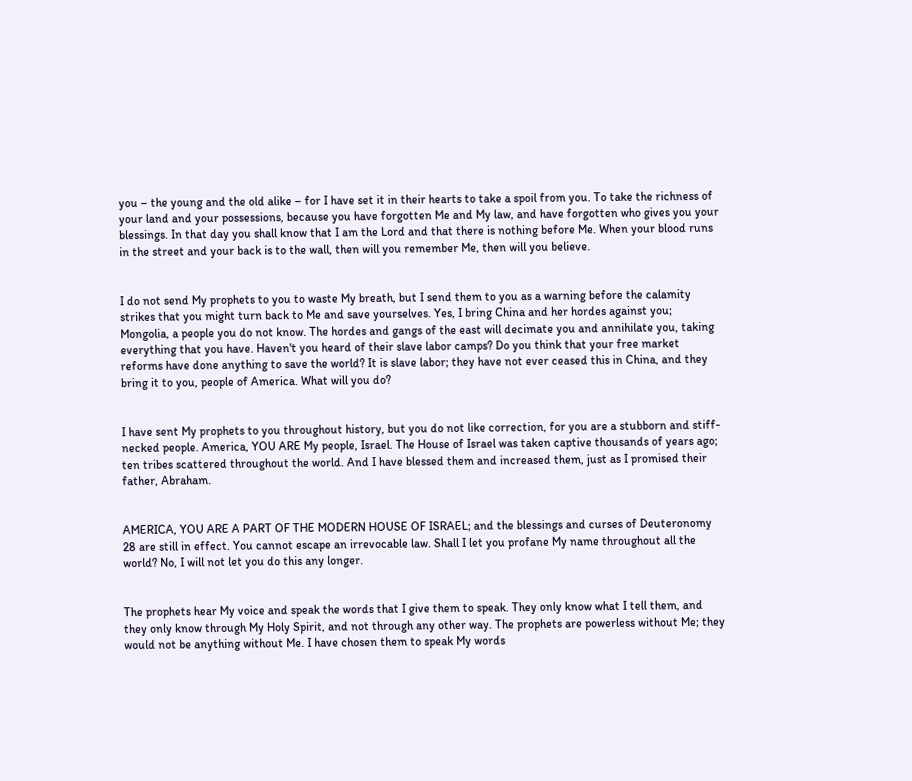you – the young and the old alike – for I have set it in their hearts to take a spoil from you. To take the richness of your land and your possessions, because you have forgotten Me and My law, and have forgotten who gives you your blessings. In that day you shall know that I am the Lord and that there is nothing before Me. When your blood runs in the street and your back is to the wall, then will you remember Me, then will you believe.


I do not send My prophets to you to waste My breath, but I send them to you as a warning before the calamity strikes that you might turn back to Me and save yourselves. Yes, I bring China and her hordes against you; Mongolia, a people you do not know. The hordes and gangs of the east will decimate you and annihilate you, taking everything that you have. Haven't you heard of their slave labor camps? Do you think that your free market reforms have done anything to save the world? It is slave labor; they have not ever ceased this in China, and they bring it to you, people of America. What will you do?


I have sent My prophets to you throughout history, but you do not like correction, for you are a stubborn and stiff-necked people. America, YOU ARE My people, Israel. The House of Israel was taken captive thousands of years ago; ten tribes scattered throughout the world. And I have blessed them and increased them, just as I promised their father, Abraham.


AMERICA, YOU ARE A PART OF THE MODERN HOUSE OF ISRAEL; and the blessings and curses of Deuteronomy 28 are still in effect. You cannot escape an irrevocable law. Shall I let you profane My name throughout all the world? No, I will not let you do this any longer.


The prophets hear My voice and speak the words that I give them to speak. They only know what I tell them, and they only know through My Holy Spirit, and not through any other way. The prophets are powerless without Me; they would not be anything without Me. I have chosen them to speak My words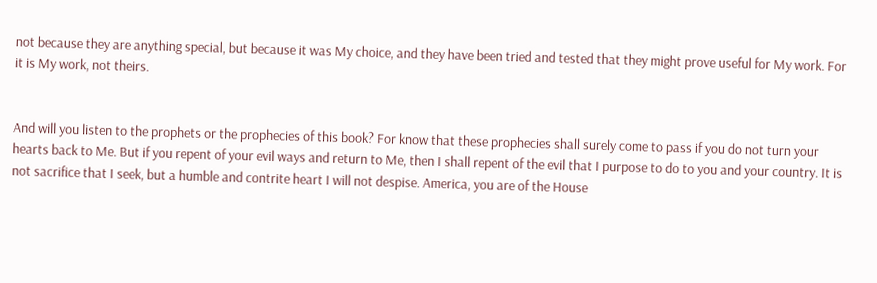not because they are anything special, but because it was My choice, and they have been tried and tested that they might prove useful for My work. For it is My work, not theirs.


And will you listen to the prophets or the prophecies of this book? For know that these prophecies shall surely come to pass if you do not turn your hearts back to Me. But if you repent of your evil ways and return to Me, then I shall repent of the evil that I purpose to do to you and your country. It is not sacrifice that I seek, but a humble and contrite heart I will not despise. America, you are of the House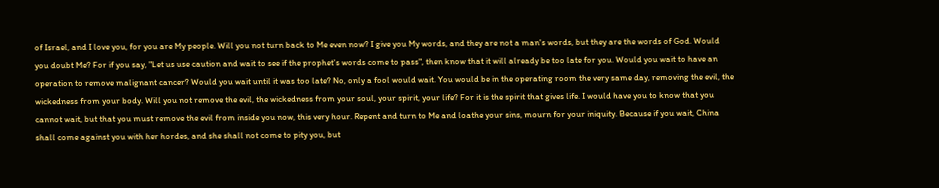of Israel, and I love you, for you are My people. Will you not turn back to Me even now? I give you My words, and they are not a man's words, but they are the words of God. Would you doubt Me? For if you say, "Let us use caution and wait to see if the prophet's words come to pass", then know that it will already be too late for you. Would you wait to have an operation to remove malignant cancer? Would you wait until it was too late? No, only a fool would wait. You would be in the operating room the very same day, removing the evil, the wickedness from your body. Will you not remove the evil, the wickedness from your soul, your spirit, your life? For it is the spirit that gives life. I would have you to know that you cannot wait, but that you must remove the evil from inside you now, this very hour. Repent and turn to Me and loathe your sins, mourn for your iniquity. Because if you wait, China shall come against you with her hordes, and she shall not come to pity you, but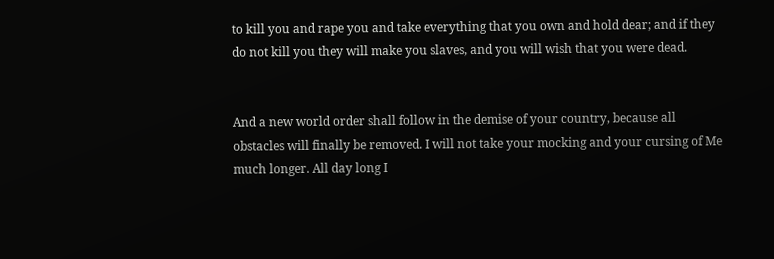to kill you and rape you and take everything that you own and hold dear; and if they do not kill you they will make you slaves, and you will wish that you were dead.


And a new world order shall follow in the demise of your country, because all obstacles will finally be removed. I will not take your mocking and your cursing of Me much longer. All day long I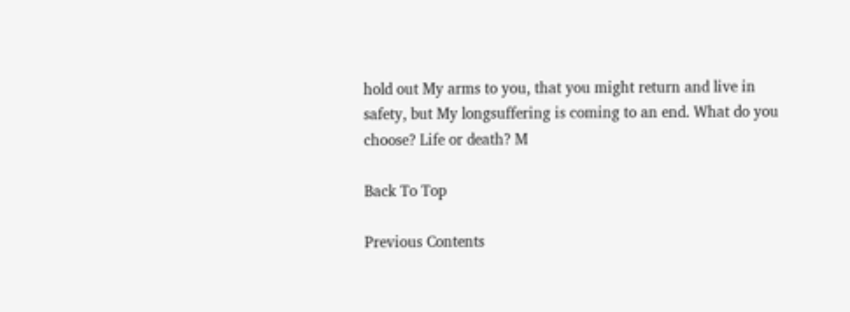hold out My arms to you, that you might return and live in safety, but My longsuffering is coming to an end. What do you choose? Life or death? M

Back To Top

Previous Contents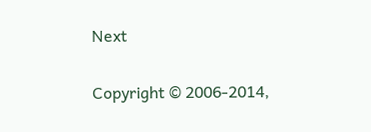Next


Copyright © 2006-2014,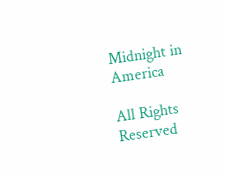Midnight in America

All Rights Reserved